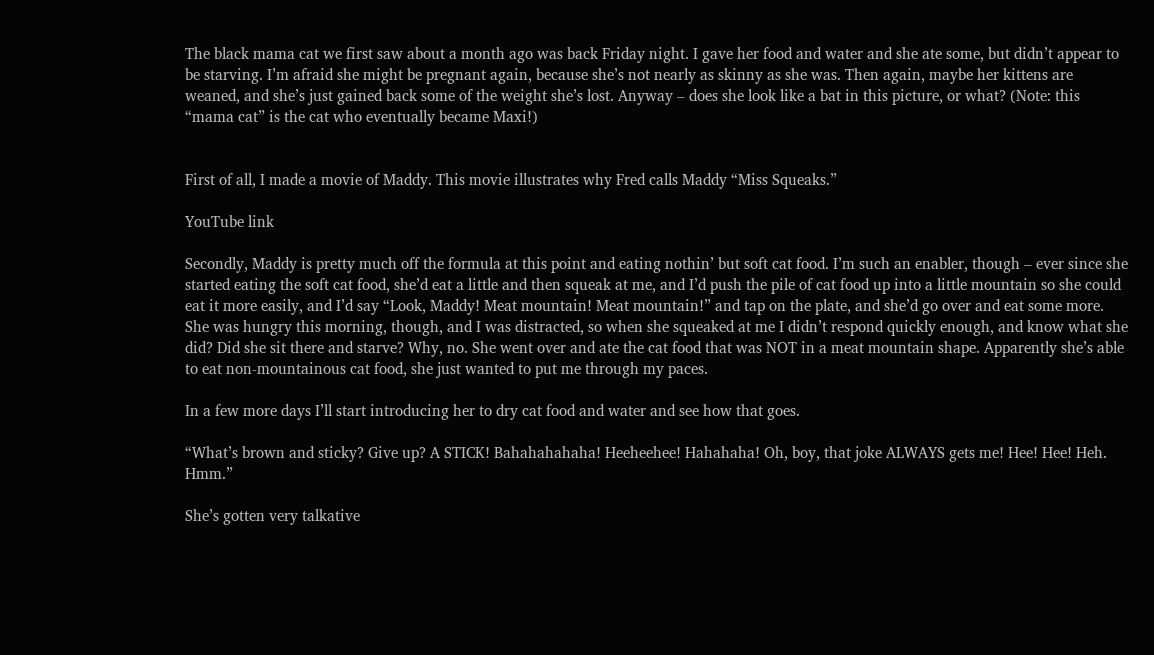The black mama cat we first saw about a month ago was back Friday night. I gave her food and water and she ate some, but didn’t appear to be starving. I’m afraid she might be pregnant again, because she’s not nearly as skinny as she was. Then again, maybe her kittens are weaned, and she’s just gained back some of the weight she’s lost. Anyway – does she look like a bat in this picture, or what? (Note: this “mama cat” is the cat who eventually became Maxi!)


First of all, I made a movie of Maddy. This movie illustrates why Fred calls Maddy “Miss Squeaks.”

YouTube link

Secondly, Maddy is pretty much off the formula at this point and eating nothin’ but soft cat food. I’m such an enabler, though – ever since she started eating the soft cat food, she’d eat a little and then squeak at me, and I’d push the pile of cat food up into a little mountain so she could eat it more easily, and I’d say “Look, Maddy! Meat mountain! Meat mountain!” and tap on the plate, and she’d go over and eat some more. She was hungry this morning, though, and I was distracted, so when she squeaked at me I didn’t respond quickly enough, and know what she did? Did she sit there and starve? Why, no. She went over and ate the cat food that was NOT in a meat mountain shape. Apparently she’s able to eat non-mountainous cat food, she just wanted to put me through my paces.

In a few more days I’ll start introducing her to dry cat food and water and see how that goes.

“What’s brown and sticky? Give up? A STICK! Bahahahahaha! Heeheehee! Hahahaha! Oh, boy, that joke ALWAYS gets me! Hee! Hee! Heh. Hmm.”

She’s gotten very talkative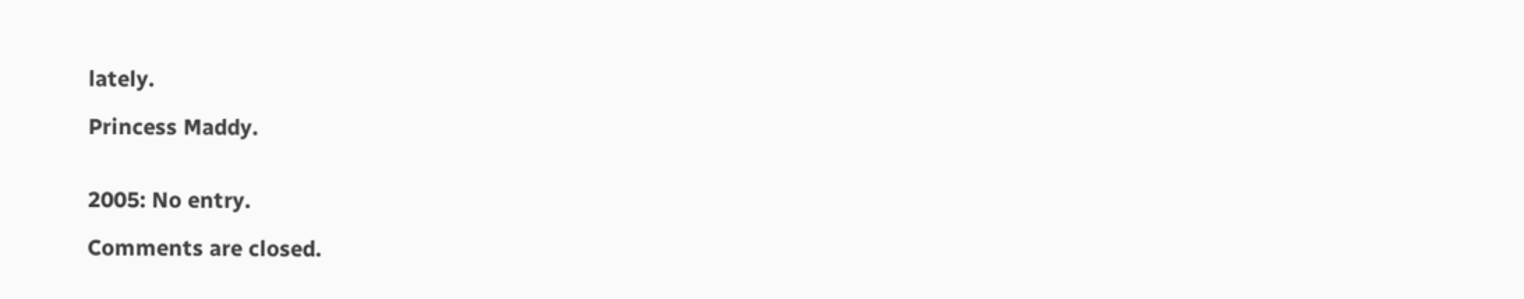lately.

Princess Maddy.


2005: No entry.

Comments are closed.